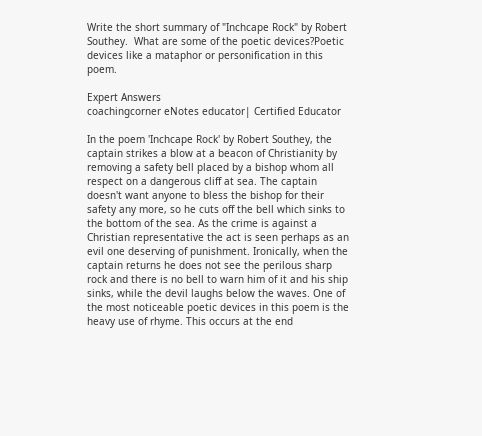Write the short summary of "Inchcape Rock" by Robert Southey.  What are some of the poetic devices?Poetic devices like a mataphor or personification in this poem.

Expert Answers
coachingcorner eNotes educator| Certified Educator

In the poem 'Inchcape Rock' by Robert Southey, the captain strikes a blow at a beacon of Christianity by removing a safety bell placed by a bishop whom all respect on a dangerous cliff at sea. The captain doesn't want anyone to bless the bishop for their safety any more, so he cuts off the bell which sinks to the bottom of the sea. As the crime is against a Christian representative the act is seen perhaps as an evil one deserving of punishment. Ironically, when the captain returns he does not see the perilous sharp rock and there is no bell to warn him of it and his ship sinks, while the devil laughs below the waves. One of the most noticeable poetic devices in this poem is the heavy use of rhyme. This occurs at the end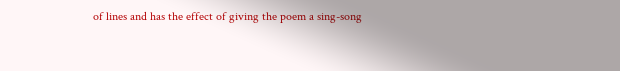of lines and has the effect of giving the poem a sing-song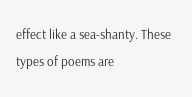effect like a sea-shanty. These types of poems are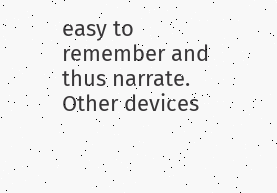easy to remember and thus narrate. Other devices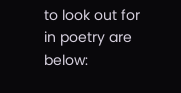to look out for in poetry are below: